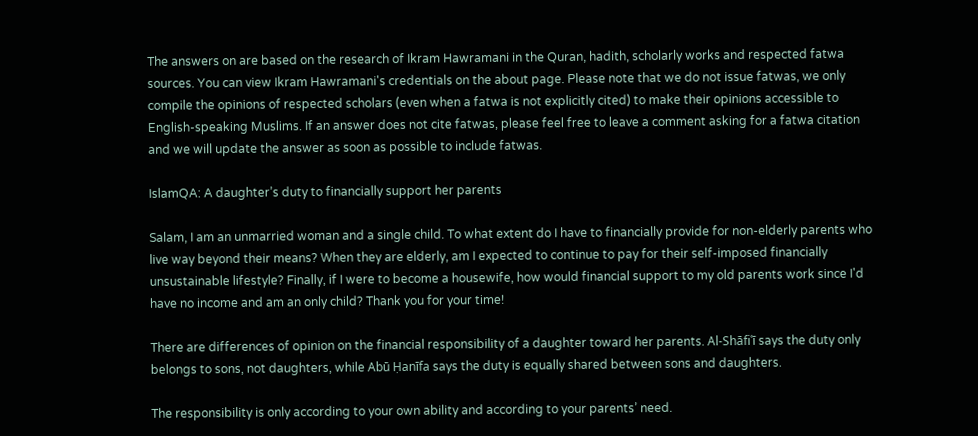The answers on are based on the research of Ikram Hawramani in the Quran, hadith, scholarly works and respected fatwa sources. You can view Ikram Hawramani's credentials on the about page. Please note that we do not issue fatwas, we only compile the opinions of respected scholars (even when a fatwa is not explicitly cited) to make their opinions accessible to English-speaking Muslims. If an answer does not cite fatwas, please feel free to leave a comment asking for a fatwa citation and we will update the answer as soon as possible to include fatwas.

IslamQA: A daughter’s duty to financially support her parents

Salam, I am an unmarried woman and a single child. To what extent do I have to financially provide for non-elderly parents who live way beyond their means? When they are elderly, am I expected to continue to pay for their self-imposed financially unsustainable lifestyle? Finally, if I were to become a housewife, how would financial support to my old parents work since I'd have no income and am an only child? Thank you for your time!

There are differences of opinion on the financial responsibility of a daughter toward her parents. Al-Shāfiʿī says the duty only belongs to sons, not daughters, while Abū Ḥanīfa says the duty is equally shared between sons and daughters.

The responsibility is only according to your own ability and according to your parents’ need.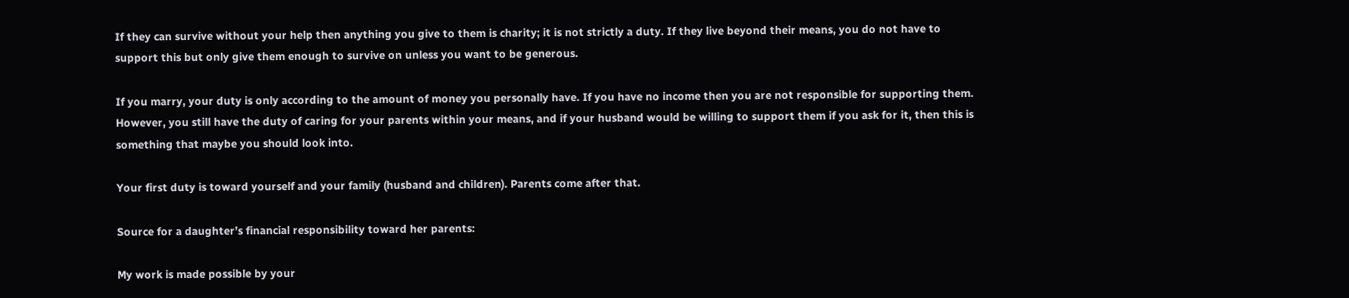If they can survive without your help then anything you give to them is charity; it is not strictly a duty. If they live beyond their means, you do not have to support this but only give them enough to survive on unless you want to be generous.

If you marry, your duty is only according to the amount of money you personally have. If you have no income then you are not responsible for supporting them. However, you still have the duty of caring for your parents within your means, and if your husband would be willing to support them if you ask for it, then this is something that maybe you should look into.

Your first duty is toward yourself and your family (husband and children). Parents come after that.

Source for a daughter’s financial responsibility toward her parents:

My work is made possible by your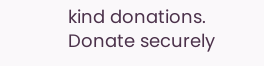kind donations. Donate securely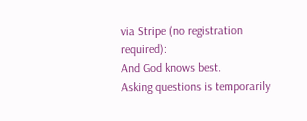via Stripe (no registration required):
And God knows best.
Asking questions is temporarily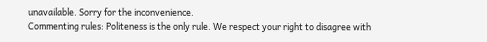unavailable. Sorry for the inconvenience.
Commenting rules: Politeness is the only rule. We respect your right to disagree with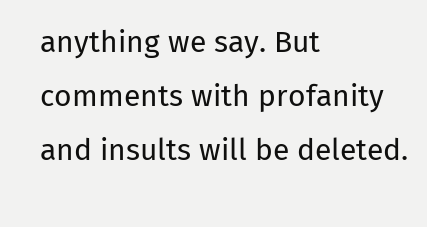anything we say. But comments with profanity and insults will be deleted.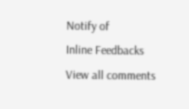Notify of
Inline Feedbacks
View all comments